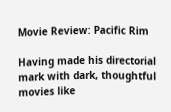Movie Review: Pacific Rim

Having made his directorial mark with dark, thoughtful movies like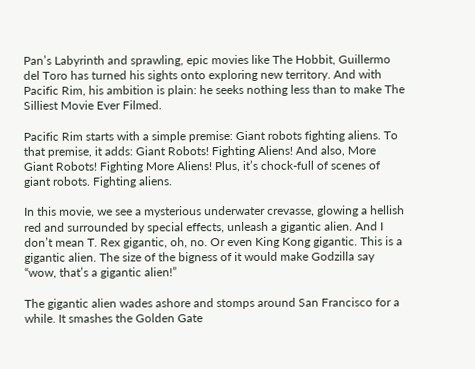Pan’s Labyrinth and sprawling, epic movies like The Hobbit, Guillermo del Toro has turned his sights onto exploring new territory. And with Pacific Rim, his ambition is plain: he seeks nothing less than to make The Silliest Movie Ever Filmed.

Pacific Rim starts with a simple premise: Giant robots fighting aliens. To that premise, it adds: Giant Robots! Fighting Aliens! And also, More Giant Robots! Fighting More Aliens! Plus, it’s chock-full of scenes of giant robots. Fighting aliens.

In this movie, we see a mysterious underwater crevasse, glowing a hellish red and surrounded by special effects, unleash a gigantic alien. And I don’t mean T. Rex gigantic, oh, no. Or even King Kong gigantic. This is a gigantic alien. The size of the bigness of it would make Godzilla say “wow, that’s a gigantic alien!”

The gigantic alien wades ashore and stomps around San Francisco for a while. It smashes the Golden Gate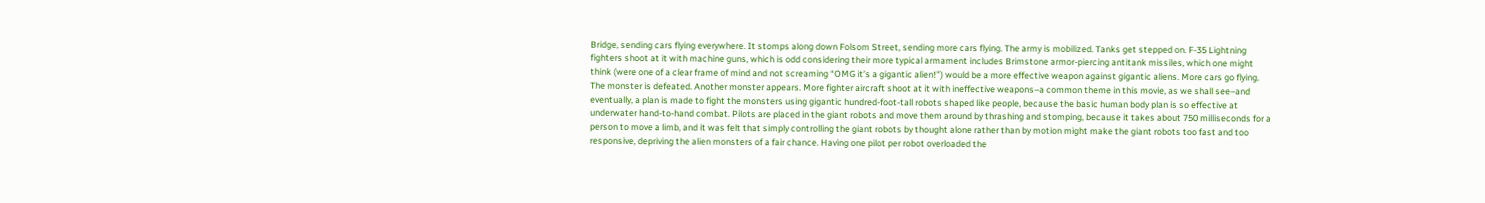Bridge, sending cars flying everywhere. It stomps along down Folsom Street, sending more cars flying. The army is mobilized. Tanks get stepped on. F-35 Lightning fighters shoot at it with machine guns, which is odd considering their more typical armament includes Brimstone armor-piercing antitank missiles, which one might think (were one of a clear frame of mind and not screaming “OMG it’s a gigantic alien!”) would be a more effective weapon against gigantic aliens. More cars go flying. The monster is defeated. Another monster appears. More fighter aircraft shoot at it with ineffective weapons–a common theme in this movie, as we shall see–and eventually, a plan is made to fight the monsters using gigantic hundred-foot-tall robots shaped like people, because the basic human body plan is so effective at underwater hand-to-hand combat. Pilots are placed in the giant robots and move them around by thrashing and stomping, because it takes about 750 milliseconds for a person to move a limb, and it was felt that simply controlling the giant robots by thought alone rather than by motion might make the giant robots too fast and too responsive, depriving the alien monsters of a fair chance. Having one pilot per robot overloaded the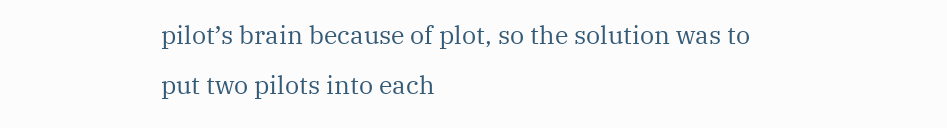pilot’s brain because of plot, so the solution was to put two pilots into each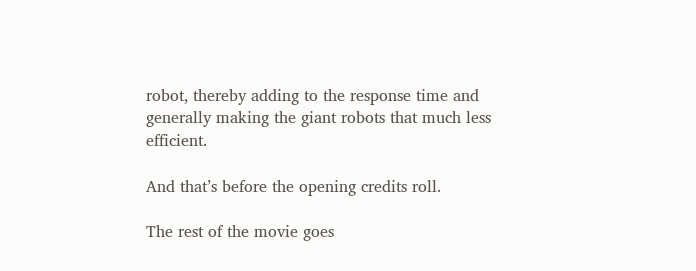robot, thereby adding to the response time and generally making the giant robots that much less efficient.

And that’s before the opening credits roll.

The rest of the movie goes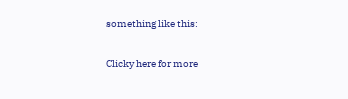something like this:

Clicky here for more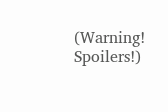(Warning! Spoilers!)